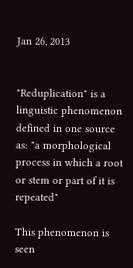Jan 26, 2013


"Reduplication" is a linguistic phenomenon defined in one source as: "a morphological process in which a root or stem or part of it is repeated"

This phenomenon is seen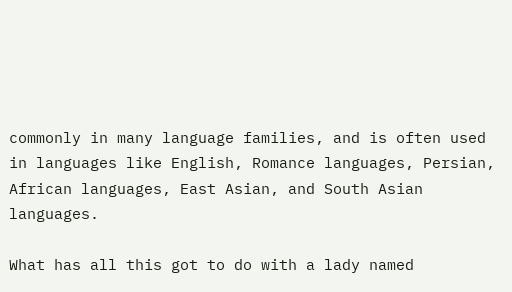commonly in many language families, and is often used in languages like English, Romance languages, Persian, African languages, East Asian, and South Asian languages.

What has all this got to do with a lady named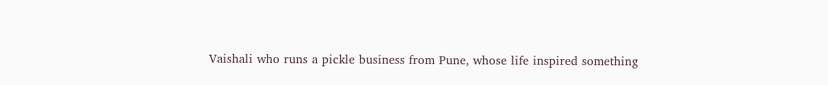Vaishali who runs a pickle business from Pune, whose life inspired something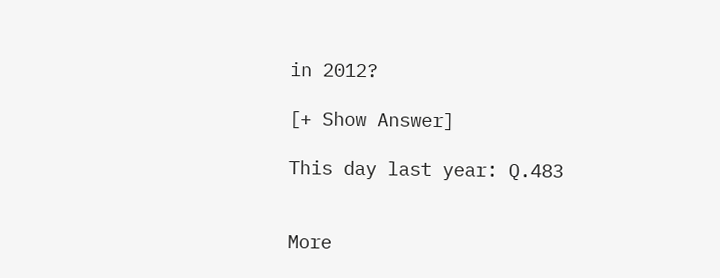in 2012?

[+ Show Answer]

This day last year: Q.483


More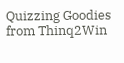Quizzing Goodies from Thinq2Win